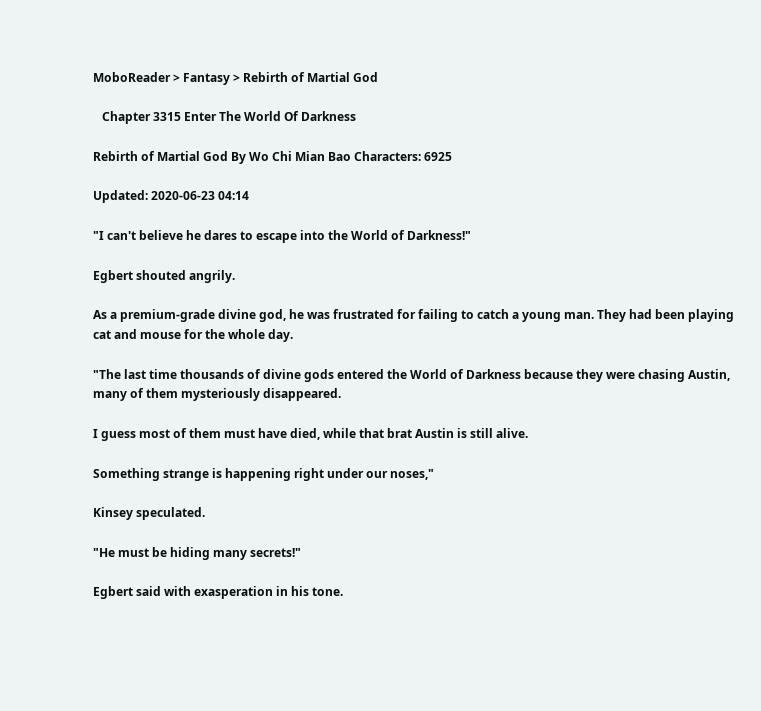MoboReader > Fantasy > Rebirth of Martial God

   Chapter 3315 Enter The World Of Darkness

Rebirth of Martial God By Wo Chi Mian Bao Characters: 6925

Updated: 2020-06-23 04:14

"I can't believe he dares to escape into the World of Darkness!"

Egbert shouted angrily.

As a premium-grade divine god, he was frustrated for failing to catch a young man. They had been playing cat and mouse for the whole day.

"The last time thousands of divine gods entered the World of Darkness because they were chasing Austin, many of them mysteriously disappeared.

I guess most of them must have died, while that brat Austin is still alive.

Something strange is happening right under our noses,"

Kinsey speculated.

"He must be hiding many secrets!"

Egbert said with exasperation in his tone.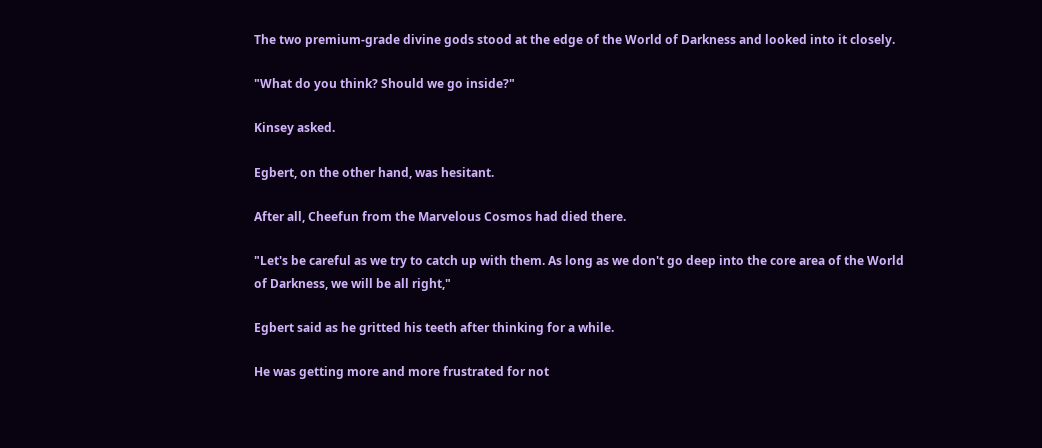The two premium-grade divine gods stood at the edge of the World of Darkness and looked into it closely.

"What do you think? Should we go inside?"

Kinsey asked.

Egbert, on the other hand, was hesitant.

After all, Cheefun from the Marvelous Cosmos had died there.

"Let's be careful as we try to catch up with them. As long as we don't go deep into the core area of the World of Darkness, we will be all right,"

Egbert said as he gritted his teeth after thinking for a while.

He was getting more and more frustrated for not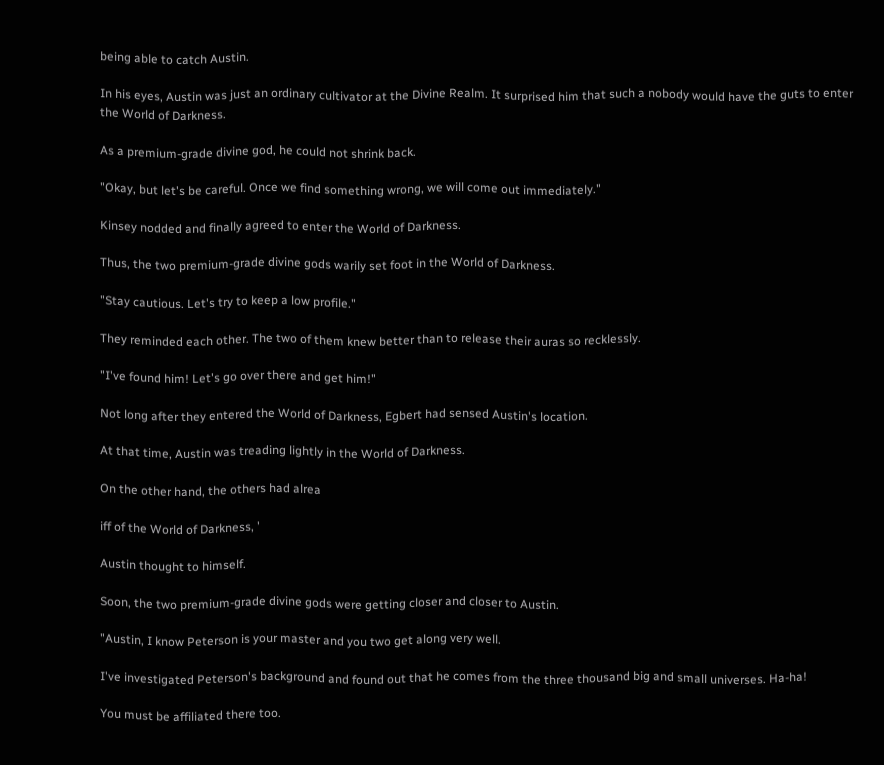being able to catch Austin.

In his eyes, Austin was just an ordinary cultivator at the Divine Realm. It surprised him that such a nobody would have the guts to enter the World of Darkness.

As a premium-grade divine god, he could not shrink back.

"Okay, but let's be careful. Once we find something wrong, we will come out immediately."

Kinsey nodded and finally agreed to enter the World of Darkness.

Thus, the two premium-grade divine gods warily set foot in the World of Darkness.

"Stay cautious. Let's try to keep a low profile."

They reminded each other. The two of them knew better than to release their auras so recklessly.

"I've found him! Let's go over there and get him!"

Not long after they entered the World of Darkness, Egbert had sensed Austin's location.

At that time, Austin was treading lightly in the World of Darkness.

On the other hand, the others had alrea

iff of the World of Darkness, '

Austin thought to himself.

Soon, the two premium-grade divine gods were getting closer and closer to Austin.

"Austin, I know Peterson is your master and you two get along very well.

I've investigated Peterson's background and found out that he comes from the three thousand big and small universes. Ha-ha!

You must be affiliated there too.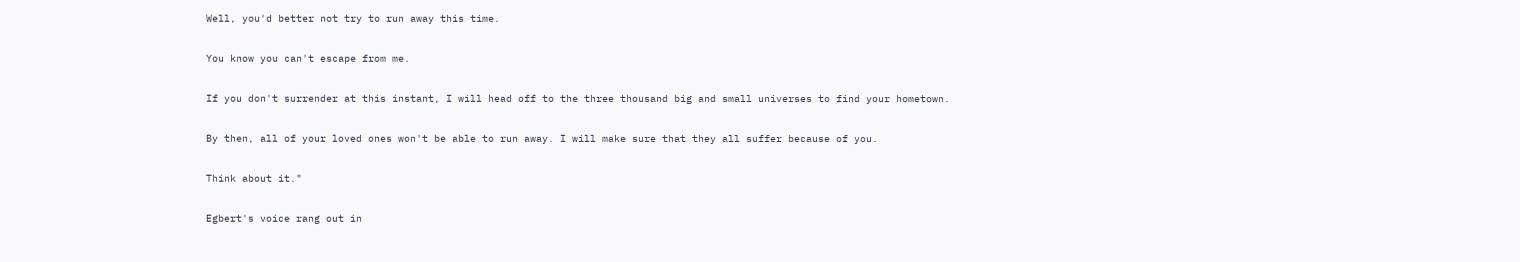Well, you'd better not try to run away this time.

You know you can't escape from me.

If you don't surrender at this instant, I will head off to the three thousand big and small universes to find your hometown.

By then, all of your loved ones won't be able to run away. I will make sure that they all suffer because of you.

Think about it."

Egbert's voice rang out in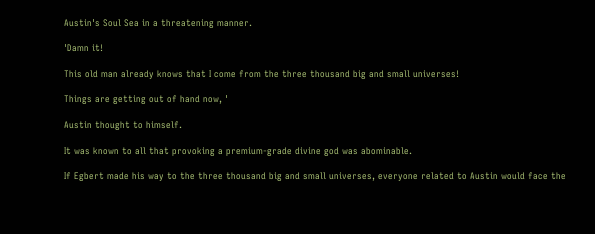Austin's Soul Sea in a threatening manner.

'Damn it!

This old man already knows that I come from the three thousand big and small universes!

Things are getting out of hand now, '

Austin thought to himself.

It was known to all that provoking a premium-grade divine god was abominable.

If Egbert made his way to the three thousand big and small universes, everyone related to Austin would face the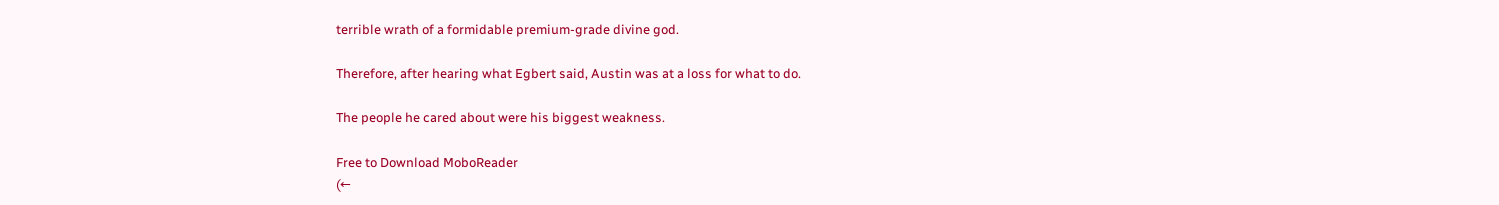terrible wrath of a formidable premium-grade divine god.

Therefore, after hearing what Egbert said, Austin was at a loss for what to do.

The people he cared about were his biggest weakness.

Free to Download MoboReader
(←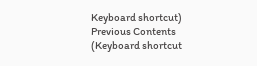Keyboard shortcut) Previous Contents (Keyboard shortcut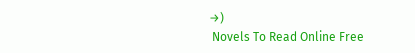→)
 Novels To Read Online Free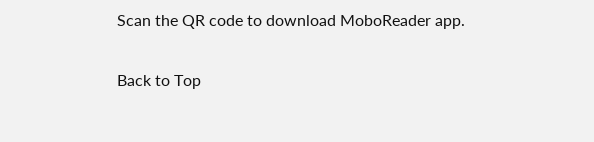Scan the QR code to download MoboReader app.

Back to Top